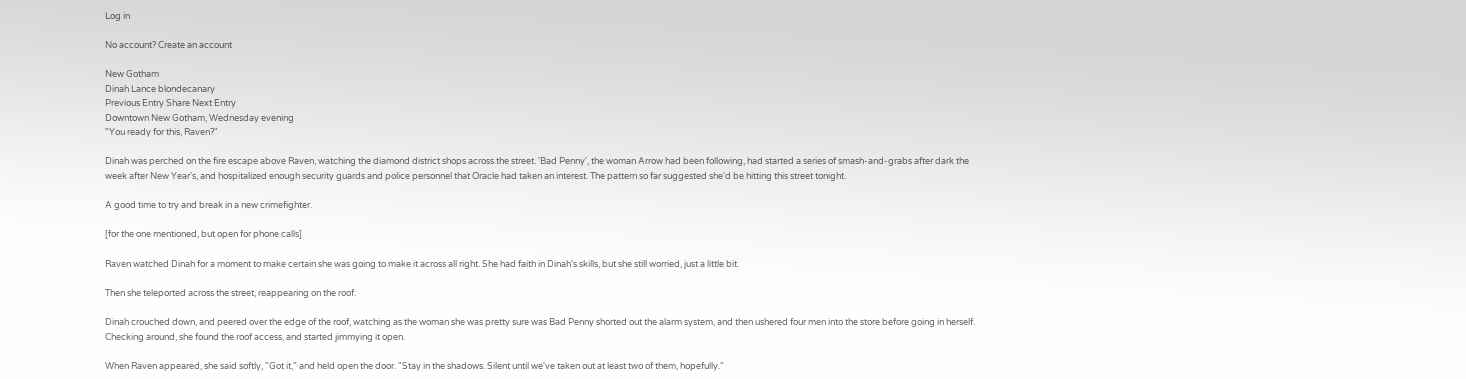Log in

No account? Create an account

New Gotham
Dinah Lance blondecanary
Previous Entry Share Next Entry
Downtown New Gotham, Wednesday evening
"You ready for this, Raven?"

Dinah was perched on the fire escape above Raven, watching the diamond district shops across the street. 'Bad Penny', the woman Arrow had been following, had started a series of smash-and-grabs after dark the week after New Year's, and hospitalized enough security guards and police personnel that Oracle had taken an interest. The pattern so far suggested she'd be hitting this street tonight.

A good time to try and break in a new crimefighter.

[for the one mentioned, but open for phone calls]

Raven watched Dinah for a moment to make certain she was going to make it across all right. She had faith in Dinah's skills, but she still worried, just a little bit.

Then she teleported across the street, reappearing on the roof.

Dinah crouched down, and peered over the edge of the roof, watching as the woman she was pretty sure was Bad Penny shorted out the alarm system, and then ushered four men into the store before going in herself. Checking around, she found the roof access, and started jimmying it open.

When Raven appeared, she said softly, "Got it," and held open the door. "Stay in the shadows. Silent until we've taken out at least two of them, hopefully."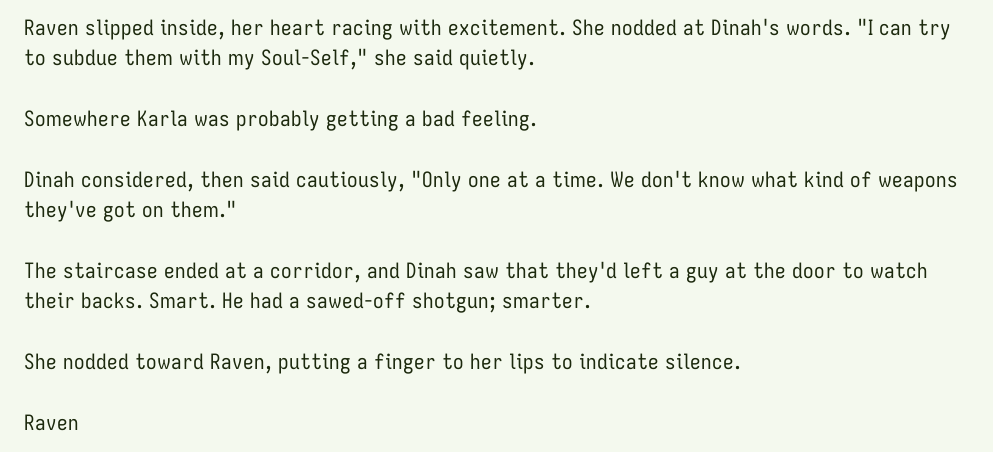Raven slipped inside, her heart racing with excitement. She nodded at Dinah's words. "I can try to subdue them with my Soul-Self," she said quietly.

Somewhere Karla was probably getting a bad feeling.

Dinah considered, then said cautiously, "Only one at a time. We don't know what kind of weapons they've got on them."

The staircase ended at a corridor, and Dinah saw that they'd left a guy at the door to watch their backs. Smart. He had a sawed-off shotgun; smarter.

She nodded toward Raven, putting a finger to her lips to indicate silence.

Raven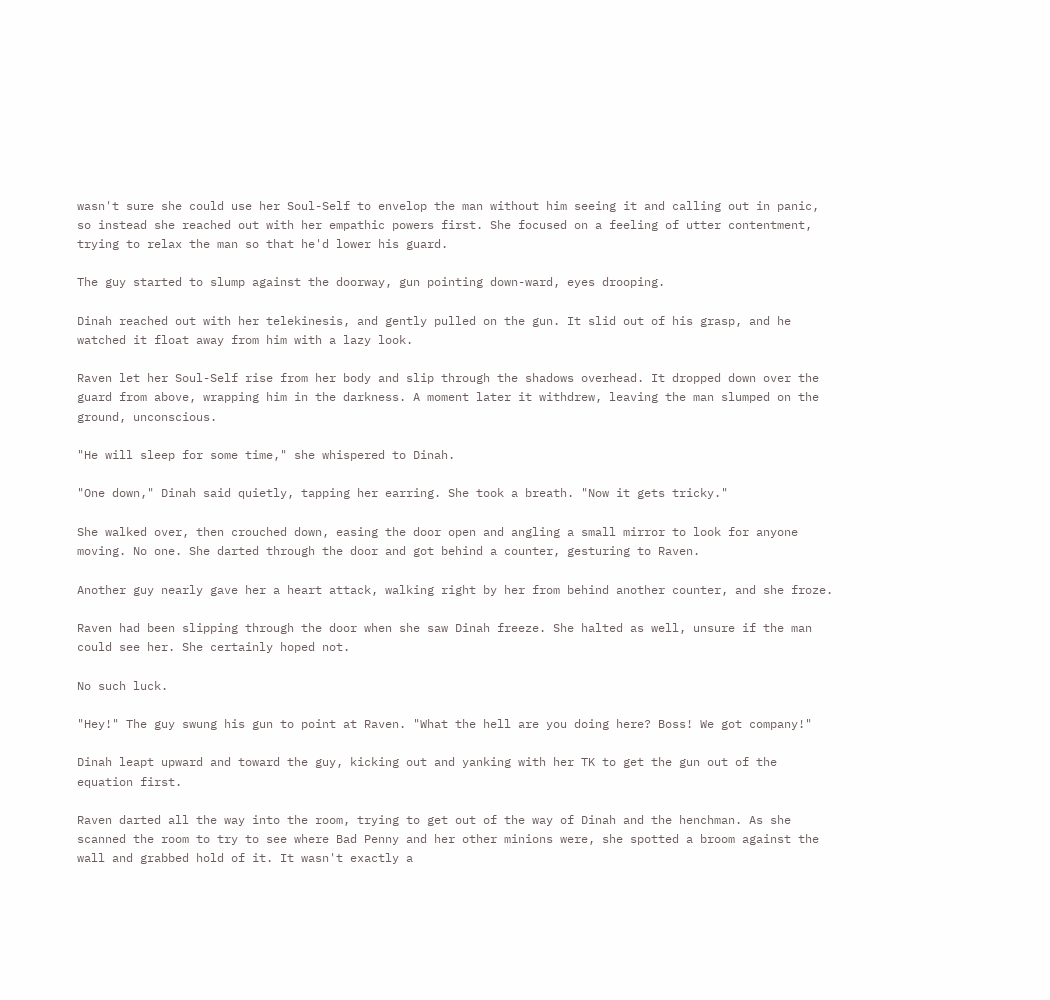wasn't sure she could use her Soul-Self to envelop the man without him seeing it and calling out in panic, so instead she reached out with her empathic powers first. She focused on a feeling of utter contentment, trying to relax the man so that he'd lower his guard.

The guy started to slump against the doorway, gun pointing down-ward, eyes drooping.

Dinah reached out with her telekinesis, and gently pulled on the gun. It slid out of his grasp, and he watched it float away from him with a lazy look.

Raven let her Soul-Self rise from her body and slip through the shadows overhead. It dropped down over the guard from above, wrapping him in the darkness. A moment later it withdrew, leaving the man slumped on the ground, unconscious.

"He will sleep for some time," she whispered to Dinah.

"One down," Dinah said quietly, tapping her earring. She took a breath. "Now it gets tricky."

She walked over, then crouched down, easing the door open and angling a small mirror to look for anyone moving. No one. She darted through the door and got behind a counter, gesturing to Raven.

Another guy nearly gave her a heart attack, walking right by her from behind another counter, and she froze.

Raven had been slipping through the door when she saw Dinah freeze. She halted as well, unsure if the man could see her. She certainly hoped not.

No such luck.

"Hey!" The guy swung his gun to point at Raven. "What the hell are you doing here? Boss! We got company!"

Dinah leapt upward and toward the guy, kicking out and yanking with her TK to get the gun out of the equation first.

Raven darted all the way into the room, trying to get out of the way of Dinah and the henchman. As she scanned the room to try to see where Bad Penny and her other minions were, she spotted a broom against the wall and grabbed hold of it. It wasn't exactly a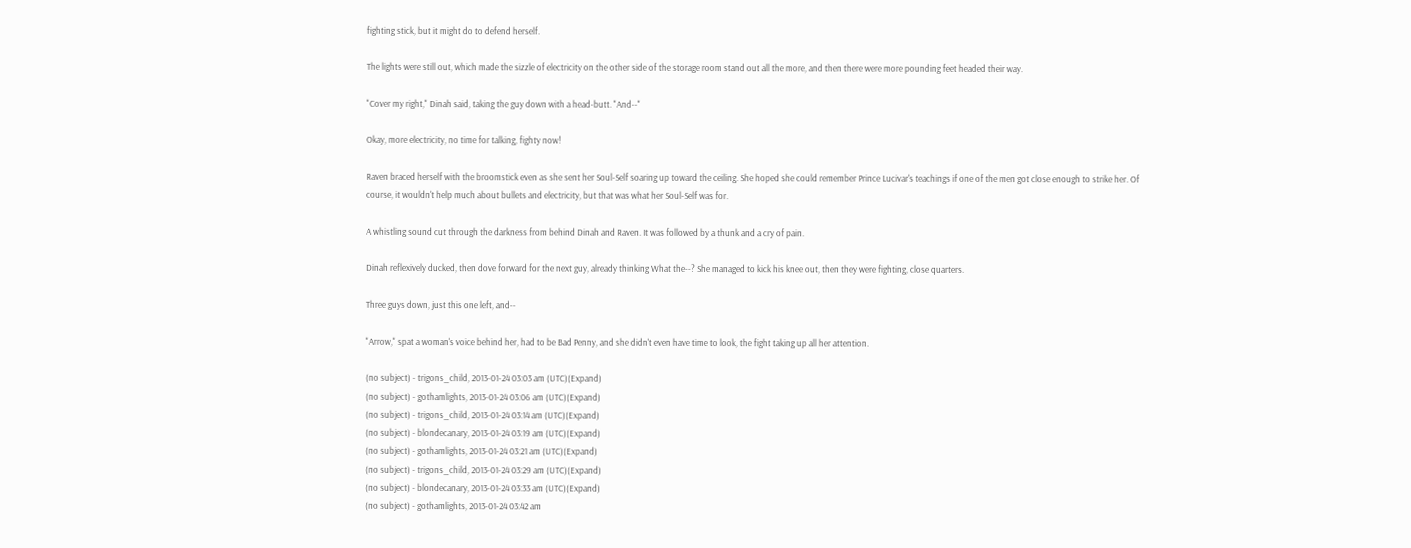fighting stick, but it might do to defend herself.

The lights were still out, which made the sizzle of electricity on the other side of the storage room stand out all the more, and then there were more pounding feet headed their way.

"Cover my right," Dinah said, taking the guy down with a head-butt. "And--"

Okay, more electricity, no time for talking, fighty now!

Raven braced herself with the broomstick even as she sent her Soul-Self soaring up toward the ceiling. She hoped she could remember Prince Lucivar's teachings if one of the men got close enough to strike her. Of course, it wouldn't help much about bullets and electricity, but that was what her Soul-Self was for.

A whistling sound cut through the darkness from behind Dinah and Raven. It was followed by a thunk and a cry of pain.

Dinah reflexively ducked, then dove forward for the next guy, already thinking What the--? She managed to kick his knee out, then they were fighting, close quarters.

Three guys down, just this one left, and--

"Arrow," spat a woman's voice behind her, had to be Bad Penny, and she didn't even have time to look, the fight taking up all her attention.

(no subject) - trigons_child, 2013-01-24 03:03 am (UTC)(Expand)
(no subject) - gothamlights, 2013-01-24 03:06 am (UTC)(Expand)
(no subject) - trigons_child, 2013-01-24 03:14 am (UTC)(Expand)
(no subject) - blondecanary, 2013-01-24 03:19 am (UTC)(Expand)
(no subject) - gothamlights, 2013-01-24 03:21 am (UTC)(Expand)
(no subject) - trigons_child, 2013-01-24 03:29 am (UTC)(Expand)
(no subject) - blondecanary, 2013-01-24 03:33 am (UTC)(Expand)
(no subject) - gothamlights, 2013-01-24 03:42 am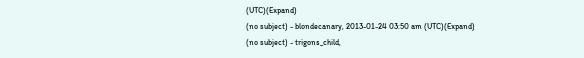(UTC)(Expand)
(no subject) - blondecanary, 2013-01-24 03:50 am (UTC)(Expand)
(no subject) - trigons_child,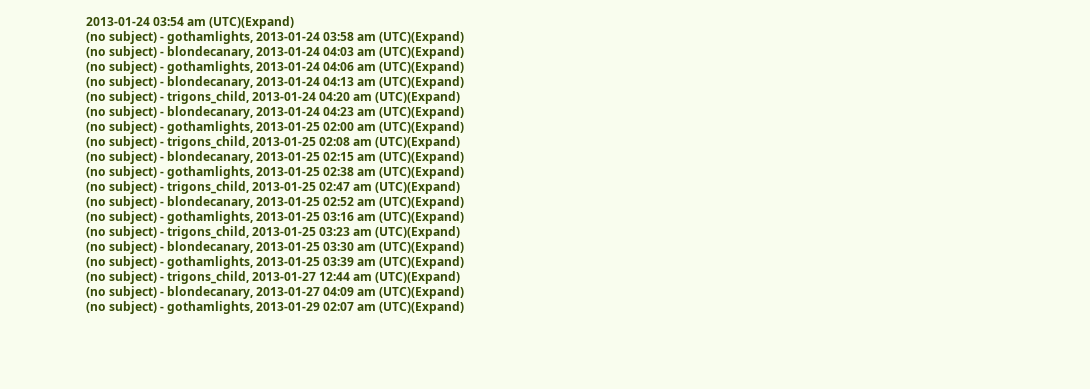2013-01-24 03:54 am (UTC)(Expand)
(no subject) - gothamlights, 2013-01-24 03:58 am (UTC)(Expand)
(no subject) - blondecanary, 2013-01-24 04:03 am (UTC)(Expand)
(no subject) - gothamlights, 2013-01-24 04:06 am (UTC)(Expand)
(no subject) - blondecanary, 2013-01-24 04:13 am (UTC)(Expand)
(no subject) - trigons_child, 2013-01-24 04:20 am (UTC)(Expand)
(no subject) - blondecanary, 2013-01-24 04:23 am (UTC)(Expand)
(no subject) - gothamlights, 2013-01-25 02:00 am (UTC)(Expand)
(no subject) - trigons_child, 2013-01-25 02:08 am (UTC)(Expand)
(no subject) - blondecanary, 2013-01-25 02:15 am (UTC)(Expand)
(no subject) - gothamlights, 2013-01-25 02:38 am (UTC)(Expand)
(no subject) - trigons_child, 2013-01-25 02:47 am (UTC)(Expand)
(no subject) - blondecanary, 2013-01-25 02:52 am (UTC)(Expand)
(no subject) - gothamlights, 2013-01-25 03:16 am (UTC)(Expand)
(no subject) - trigons_child, 2013-01-25 03:23 am (UTC)(Expand)
(no subject) - blondecanary, 2013-01-25 03:30 am (UTC)(Expand)
(no subject) - gothamlights, 2013-01-25 03:39 am (UTC)(Expand)
(no subject) - trigons_child, 2013-01-27 12:44 am (UTC)(Expand)
(no subject) - blondecanary, 2013-01-27 04:09 am (UTC)(Expand)
(no subject) - gothamlights, 2013-01-29 02:07 am (UTC)(Expand)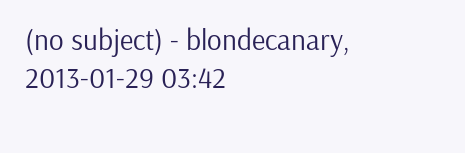(no subject) - blondecanary, 2013-01-29 03:42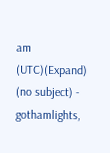am (UTC)(Expand)
(no subject) - gothamlights,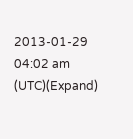2013-01-29 04:02 am (UTC)(Expand)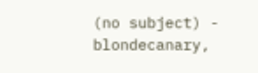(no subject) - blondecanary,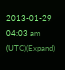2013-01-29 04:03 am (UTC)(Expand)